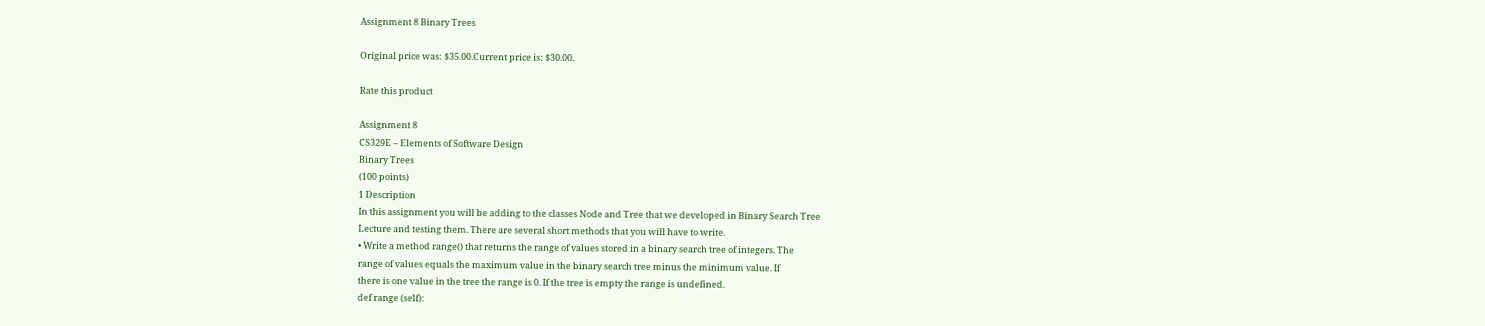Assignment 8 Binary Trees

Original price was: $35.00.Current price is: $30.00.

Rate this product

Assignment 8
CS329E – Elements of Software Design
Binary Trees
(100 points)
1 Description
In this assignment you will be adding to the classes Node and Tree that we developed in Binary Search Tree
Lecture and testing them. There are several short methods that you will have to write.
• Write a method range() that returns the range of values stored in a binary search tree of integers. The
range of values equals the maximum value in the binary search tree minus the minimum value. If
there is one value in the tree the range is 0. If the tree is empty the range is undefined.
def range (self):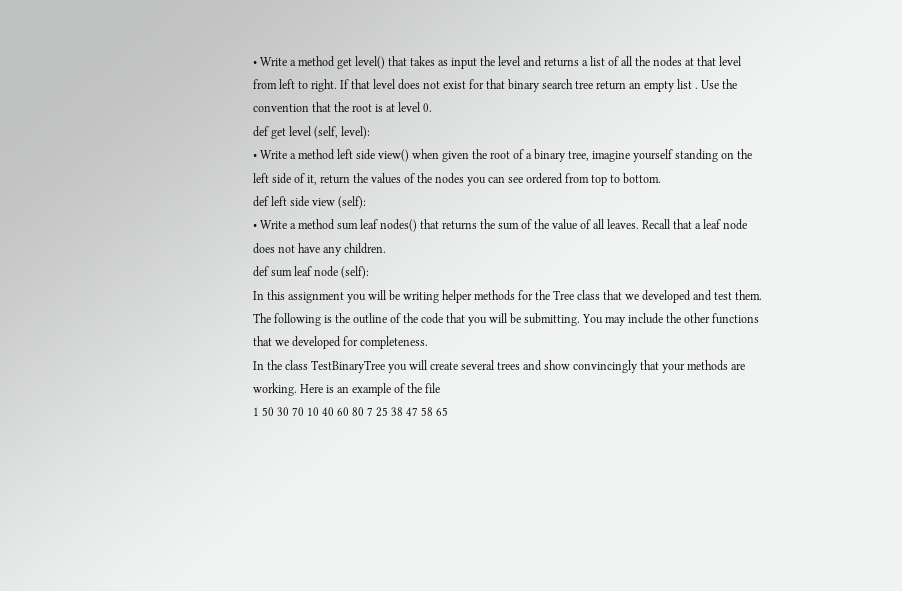• Write a method get level() that takes as input the level and returns a list of all the nodes at that level
from left to right. If that level does not exist for that binary search tree return an empty list . Use the
convention that the root is at level 0.
def get level (self, level):
• Write a method left side view() when given the root of a binary tree, imagine yourself standing on the
left side of it, return the values of the nodes you can see ordered from top to bottom.
def left side view (self):
• Write a method sum leaf nodes() that returns the sum of the value of all leaves. Recall that a leaf node
does not have any children.
def sum leaf node (self):
In this assignment you will be writing helper methods for the Tree class that we developed and test them.
The following is the outline of the code that you will be submitting. You may include the other functions
that we developed for completeness.
In the class TestBinaryTree you will create several trees and show convincingly that your methods are
working. Here is an example of the file
1 50 30 70 10 40 60 80 7 25 38 47 58 65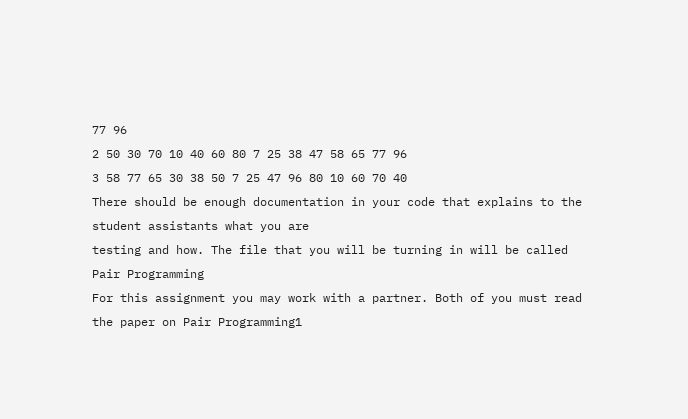77 96
2 50 30 70 10 40 60 80 7 25 38 47 58 65 77 96
3 58 77 65 30 38 50 7 25 47 96 80 10 60 70 40
There should be enough documentation in your code that explains to the student assistants what you are
testing and how. The file that you will be turning in will be called
Pair Programming
For this assignment you may work with a partner. Both of you must read the paper on Pair Programming1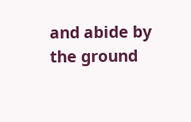and abide by the ground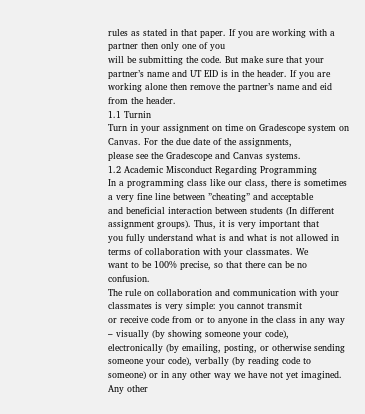rules as stated in that paper. If you are working with a partner then only one of you
will be submitting the code. But make sure that your partner’s name and UT EID is in the header. If you are
working alone then remove the partner’s name and eid from the header.
1.1 Turnin
Turn in your assignment on time on Gradescope system on Canvas. For the due date of the assignments,
please see the Gradescope and Canvas systems.
1.2 Academic Misconduct Regarding Programming
In a programming class like our class, there is sometimes a very fine line between ”cheating” and acceptable
and beneficial interaction between students (In different assignment groups). Thus, it is very important that
you fully understand what is and what is not allowed in terms of collaboration with your classmates. We
want to be 100% precise, so that there can be no confusion.
The rule on collaboration and communication with your classmates is very simple: you cannot transmit
or receive code from or to anyone in the class in any way – visually (by showing someone your code),
electronically (by emailing, posting, or otherwise sending someone your code), verbally (by reading code to
someone) or in any other way we have not yet imagined. Any other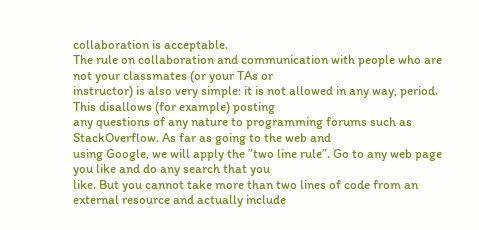collaboration is acceptable.
The rule on collaboration and communication with people who are not your classmates (or your TAs or
instructor) is also very simple: it is not allowed in any way, period. This disallows (for example) posting
any questions of any nature to programming forums such as StackOverflow. As far as going to the web and
using Google, we will apply the ”two line rule”. Go to any web page you like and do any search that you
like. But you cannot take more than two lines of code from an external resource and actually include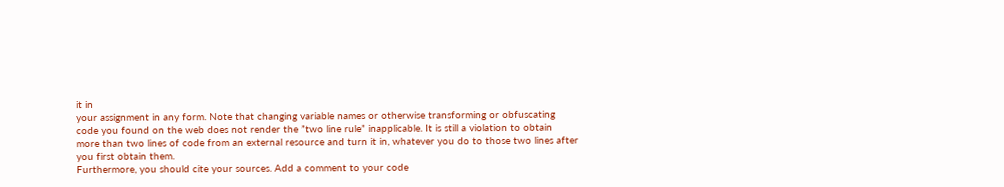it in
your assignment in any form. Note that changing variable names or otherwise transforming or obfuscating
code you found on the web does not render the ”two line rule” inapplicable. It is still a violation to obtain
more than two lines of code from an external resource and turn it in, whatever you do to those two lines after
you first obtain them.
Furthermore, you should cite your sources. Add a comment to your code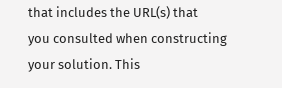that includes the URL(s) that
you consulted when constructing your solution. This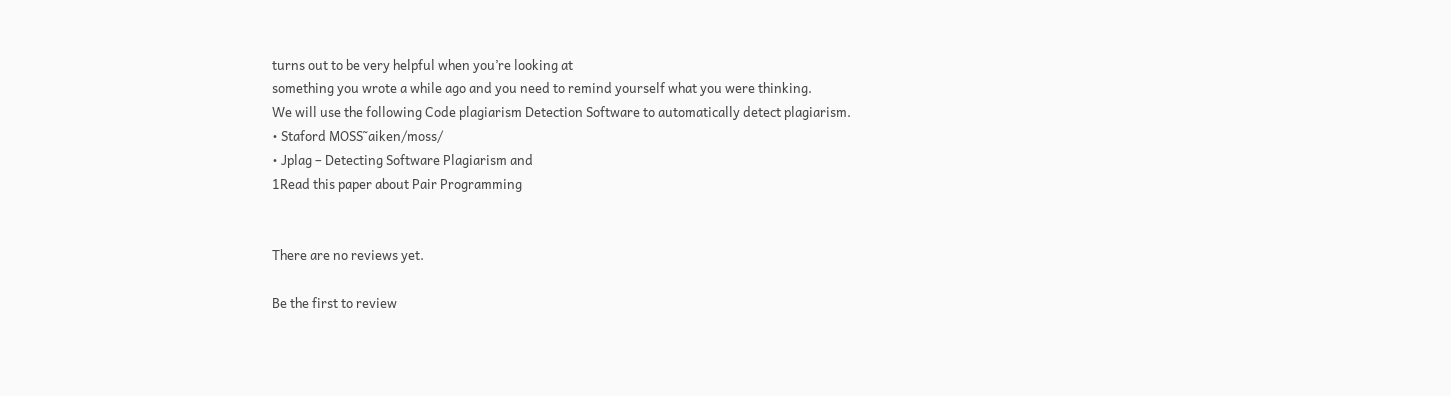turns out to be very helpful when you’re looking at
something you wrote a while ago and you need to remind yourself what you were thinking.
We will use the following Code plagiarism Detection Software to automatically detect plagiarism.
• Staford MOSS˜aiken/moss/
• Jplag – Detecting Software Plagiarism and
1Read this paper about Pair Programming


There are no reviews yet.

Be the first to review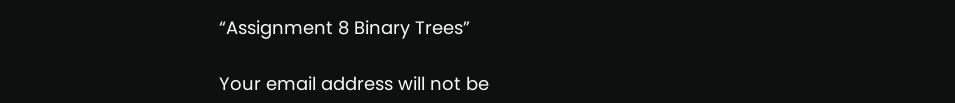“Assignment 8 Binary Trees”

Your email address will not be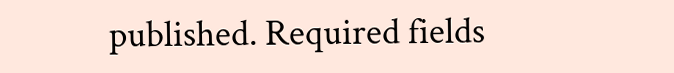published. Required fields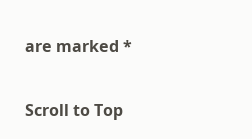are marked *

Scroll to Top